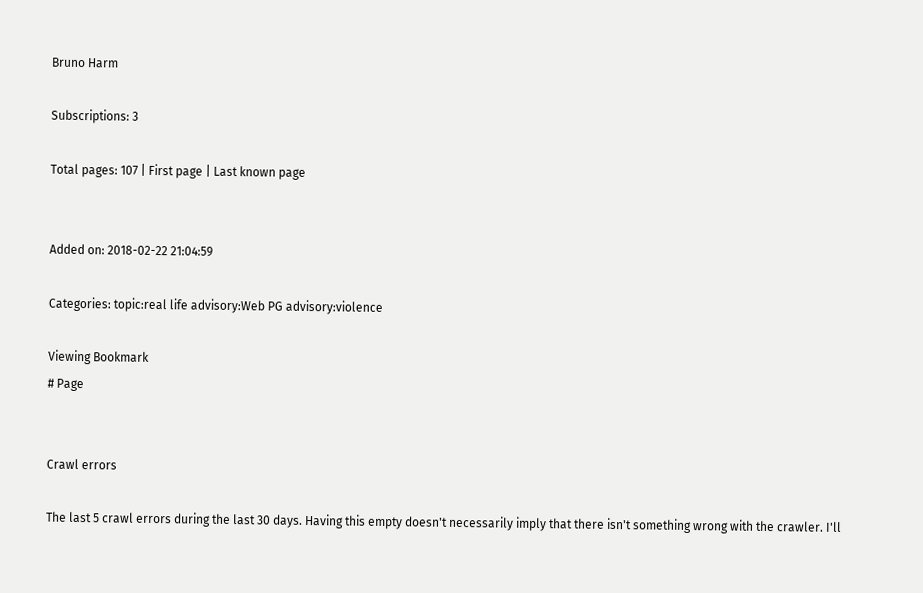Bruno Harm

Subscriptions: 3

Total pages: 107 | First page | Last known page


Added on: 2018-02-22 21:04:59

Categories: topic:real life advisory:Web PG advisory:violence

Viewing Bookmark
# Page


Crawl errors

The last 5 crawl errors during the last 30 days. Having this empty doesn't necessarily imply that there isn't something wrong with the crawler. I'll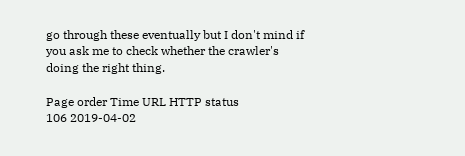go through these eventually but I don't mind if you ask me to check whether the crawler's doing the right thing.

Page order Time URL HTTP status
106 2019-04-02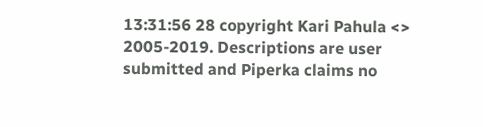13:31:56 28 copyright Kari Pahula <> 2005-2019. Descriptions are user submitted and Piperka claims no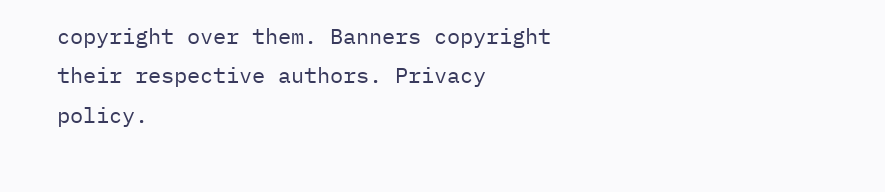copyright over them. Banners copyright their respective authors. Privacy policy.